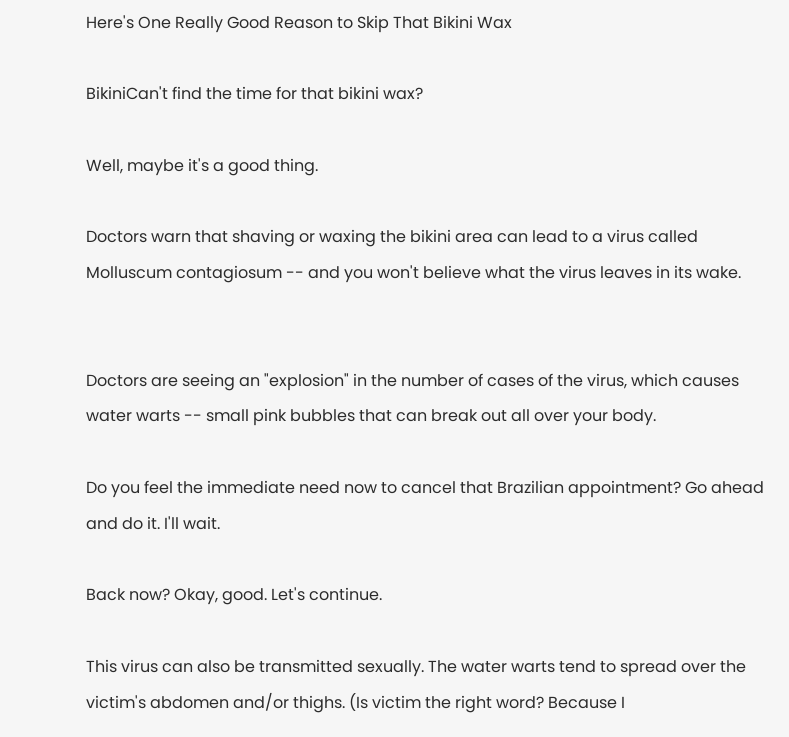Here's One Really Good Reason to Skip That Bikini Wax

BikiniCan't find the time for that bikini wax?

Well, maybe it's a good thing.

Doctors warn that shaving or waxing the bikini area can lead to a virus called Molluscum contagiosum -- and you won't believe what the virus leaves in its wake.


Doctors are seeing an "explosion" in the number of cases of the virus, which causes water warts -- small pink bubbles that can break out all over your body.

Do you feel the immediate need now to cancel that Brazilian appointment? Go ahead and do it. I'll wait.

Back now? Okay, good. Let's continue.

This virus can also be transmitted sexually. The water warts tend to spread over the victim's abdomen and/or thighs. (Is victim the right word? Because I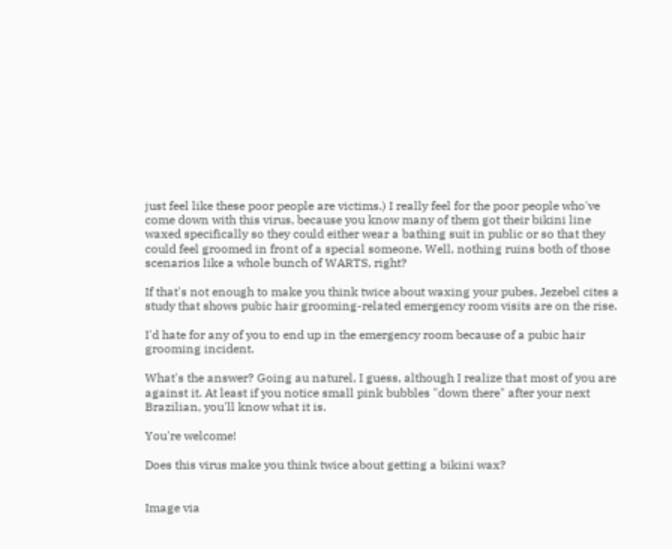just feel like these poor people are victims.) I really feel for the poor people who've come down with this virus, because you know many of them got their bikini line waxed specifically so they could either wear a bathing suit in public or so that they could feel groomed in front of a special someone. Well, nothing ruins both of those scenarios like a whole bunch of WARTS, right?

If that's not enough to make you think twice about waxing your pubes, Jezebel cites a study that shows pubic hair grooming-related emergency room visits are on the rise.

I'd hate for any of you to end up in the emergency room because of a pubic hair grooming incident.

What's the answer? Going au naturel, I guess, although I realize that most of you are against it. At least if you notice small pink bubbles "down there" after your next Brazilian, you'll know what it is.

You're welcome!

Does this virus make you think twice about getting a bikini wax?


Image via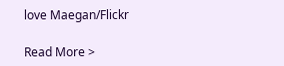love Maegan/Flickr

Read More >